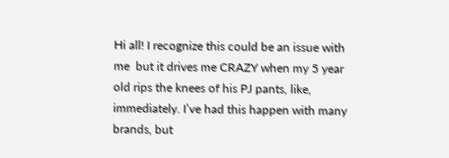Hi all! I recognize this could be an issue with me  but it drives me CRAZY when my 5 year old rips the knees of his PJ pants, like, immediately. I’ve had this happen with many brands, but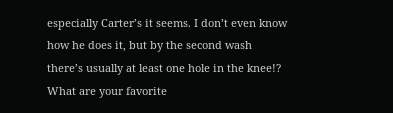especially Carter’s it seems. I don’t even know how he does it, but by the second wash there’s usually at least one hole in the knee!?
What are your favorite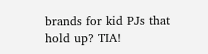brands for kid PJs that hold up? TIA!